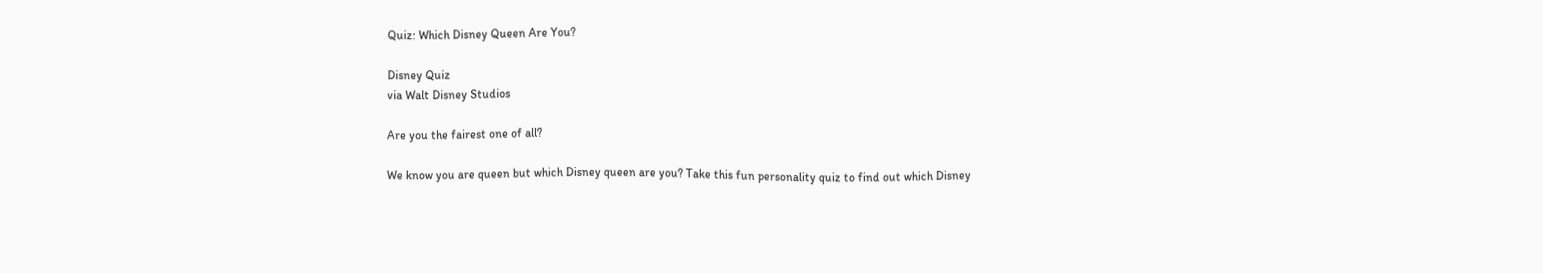Quiz: Which Disney Queen Are You?

Disney Quiz
via Walt Disney Studios

Are you the fairest one of all?

We know you are queen but which Disney queen are you? Take this fun personality quiz to find out which Disney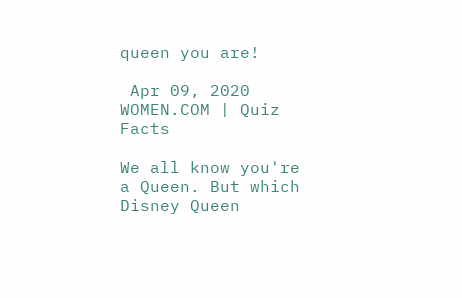queen you are!

 Apr 09, 2020
WOMEN.COM | Quiz Facts

We all know you're a Queen. But which Disney Queen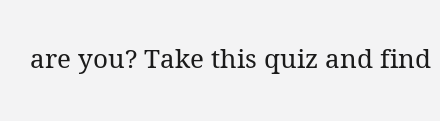are you? Take this quiz and find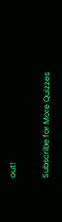out!

Subscribe for More Quizzes